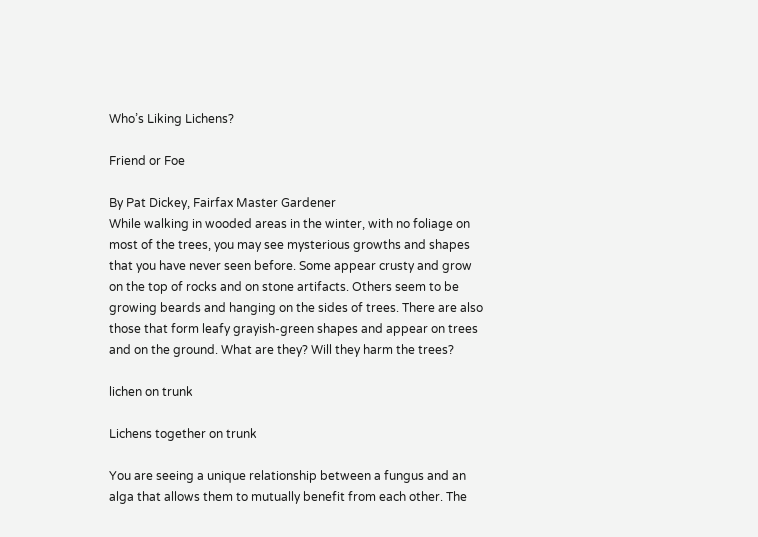Who’s Liking Lichens?

Friend or Foe

By Pat Dickey, Fairfax Master Gardener
While walking in wooded areas in the winter, with no foliage on most of the trees, you may see mysterious growths and shapes that you have never seen before. Some appear crusty and grow on the top of rocks and on stone artifacts. Others seem to be growing beards and hanging on the sides of trees. There are also those that form leafy grayish-green shapes and appear on trees and on the ground. What are they? Will they harm the trees?

lichen on trunk

Lichens together on trunk

You are seeing a unique relationship between a fungus and an alga that allows them to mutually benefit from each other. The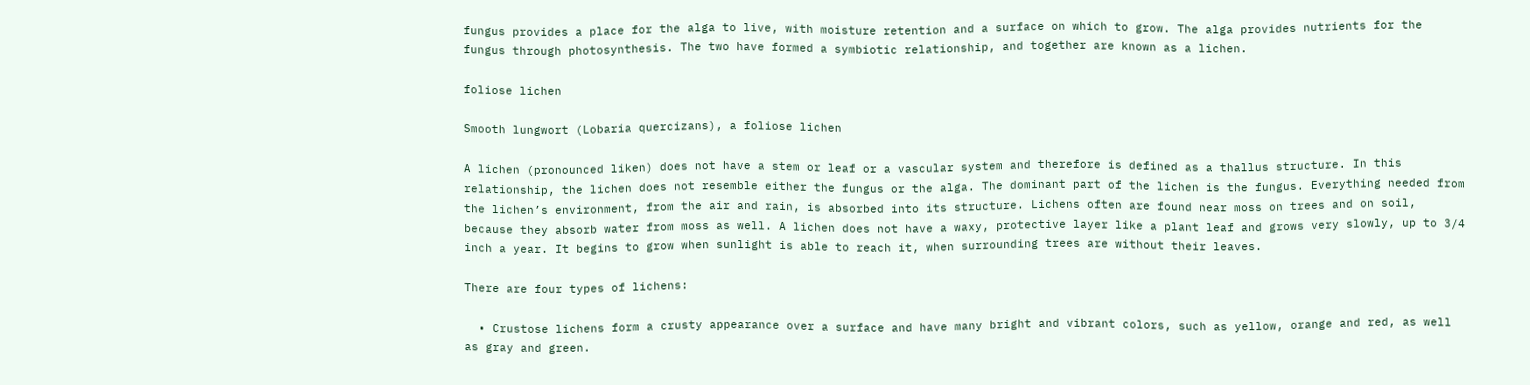fungus provides a place for the alga to live, with moisture retention and a surface on which to grow. The alga provides nutrients for the fungus through photosynthesis. The two have formed a symbiotic relationship, and together are known as a lichen.

foliose lichen

Smooth lungwort (Lobaria quercizans), a foliose lichen

A lichen (pronounced liken) does not have a stem or leaf or a vascular system and therefore is defined as a thallus structure. In this relationship, the lichen does not resemble either the fungus or the alga. The dominant part of the lichen is the fungus. Everything needed from the lichen’s environment, from the air and rain, is absorbed into its structure. Lichens often are found near moss on trees and on soil, because they absorb water from moss as well. A lichen does not have a waxy, protective layer like a plant leaf and grows very slowly, up to 3/4 inch a year. It begins to grow when sunlight is able to reach it, when surrounding trees are without their leaves.

There are four types of lichens:

  • Crustose lichens form a crusty appearance over a surface and have many bright and vibrant colors, such as yellow, orange and red, as well as gray and green.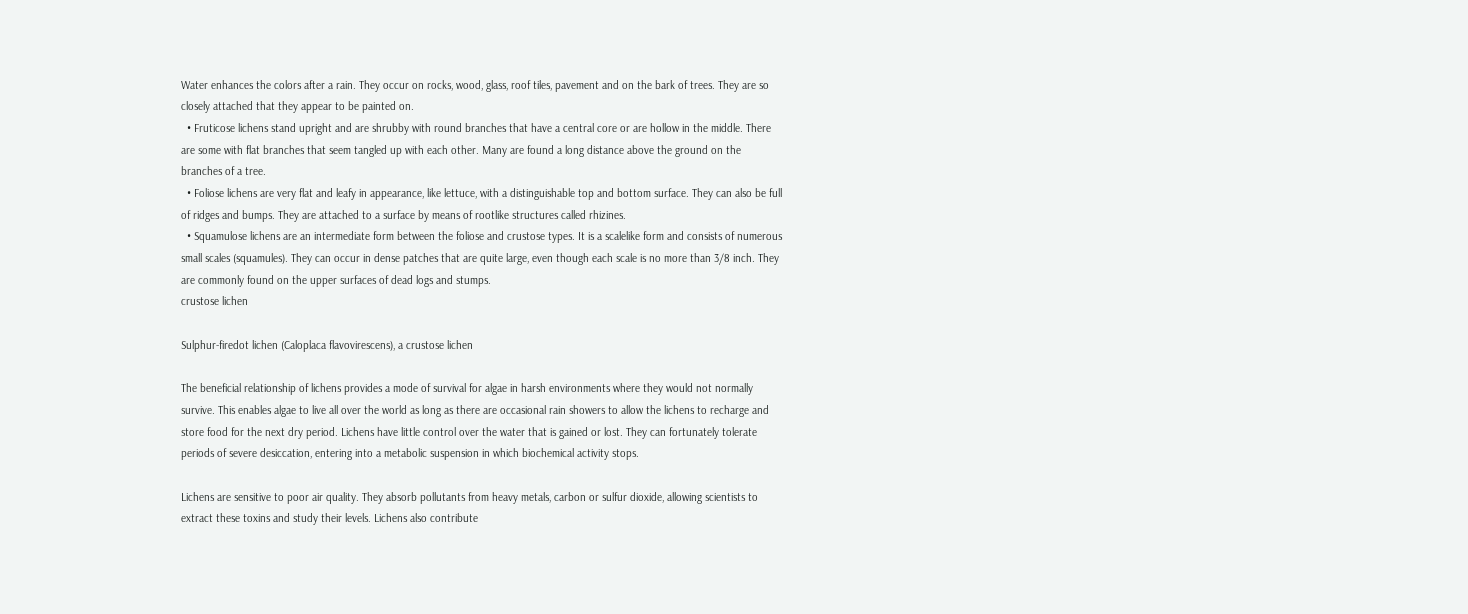Water enhances the colors after a rain. They occur on rocks, wood, glass, roof tiles, pavement and on the bark of trees. They are so closely attached that they appear to be painted on.
  • Fruticose lichens stand upright and are shrubby with round branches that have a central core or are hollow in the middle. There are some with flat branches that seem tangled up with each other. Many are found a long distance above the ground on the branches of a tree.
  • Foliose lichens are very flat and leafy in appearance, like lettuce, with a distinguishable top and bottom surface. They can also be full of ridges and bumps. They are attached to a surface by means of rootlike structures called rhizines.
  • Squamulose lichens are an intermediate form between the foliose and crustose types. It is a scalelike form and consists of numerous small scales (squamules). They can occur in dense patches that are quite large, even though each scale is no more than 3/8 inch. They are commonly found on the upper surfaces of dead logs and stumps.
crustose lichen

Sulphur-firedot lichen (Caloplaca flavovirescens), a crustose lichen

The beneficial relationship of lichens provides a mode of survival for algae in harsh environments where they would not normally survive. This enables algae to live all over the world as long as there are occasional rain showers to allow the lichens to recharge and store food for the next dry period. Lichens have little control over the water that is gained or lost. They can fortunately tolerate periods of severe desiccation, entering into a metabolic suspension in which biochemical activity stops.

Lichens are sensitive to poor air quality. They absorb pollutants from heavy metals, carbon or sulfur dioxide, allowing scientists to extract these toxins and study their levels. Lichens also contribute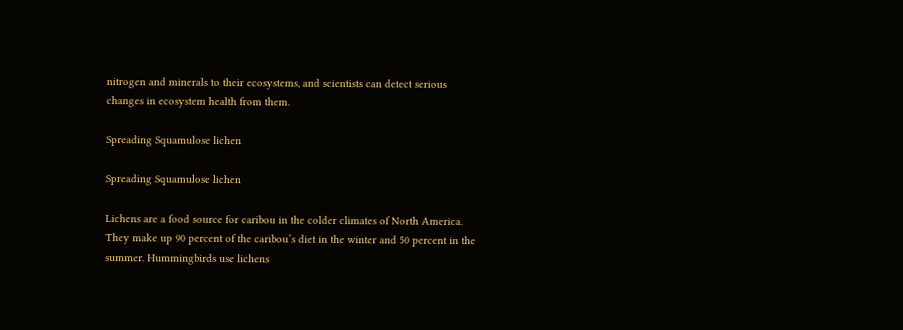nitrogen and minerals to their ecosystems, and scientists can detect serious changes in ecosystem health from them.

Spreading Squamulose lichen

Spreading Squamulose lichen

Lichens are a food source for caribou in the colder climates of North America. They make up 90 percent of the caribou’s diet in the winter and 50 percent in the summer. Hummingbirds use lichens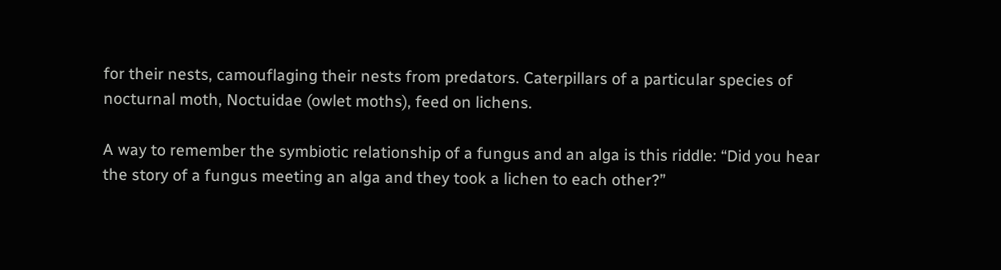for their nests, camouflaging their nests from predators. Caterpillars of a particular species of nocturnal moth, Noctuidae (owlet moths), feed on lichens.

A way to remember the symbiotic relationship of a fungus and an alga is this riddle: “Did you hear the story of a fungus meeting an alga and they took a lichen to each other?”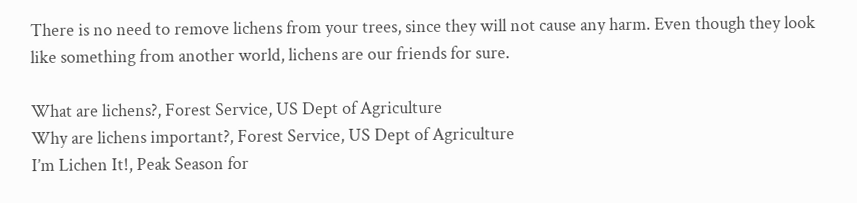There is no need to remove lichens from your trees, since they will not cause any harm. Even though they look like something from another world, lichens are our friends for sure.

What are lichens?, Forest Service, US Dept of Agriculture
Why are lichens important?, Forest Service, US Dept of Agriculture
I’m Lichen It!, Peak Season for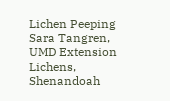Lichen Peeping Sara Tangren, UMD Extension
Lichens, Shenandoah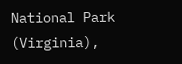National Park (Virginia),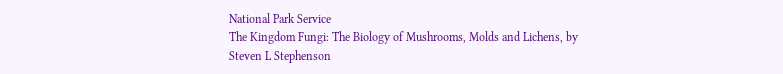National Park Service
The Kingdom Fungi: The Biology of Mushrooms, Molds and Lichens, by Steven L Stephenson